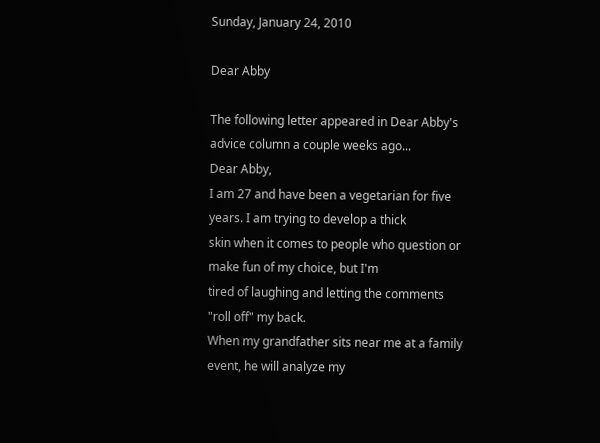Sunday, January 24, 2010

Dear Abby

The following letter appeared in Dear Abby's advice column a couple weeks ago...
Dear Abby,
I am 27 and have been a vegetarian for five years. I am trying to develop a thick
skin when it comes to people who question or make fun of my choice, but I'm
tired of laughing and letting the comments "roll off" my back.
When my grandfather sits near me at a family event, he will analyze my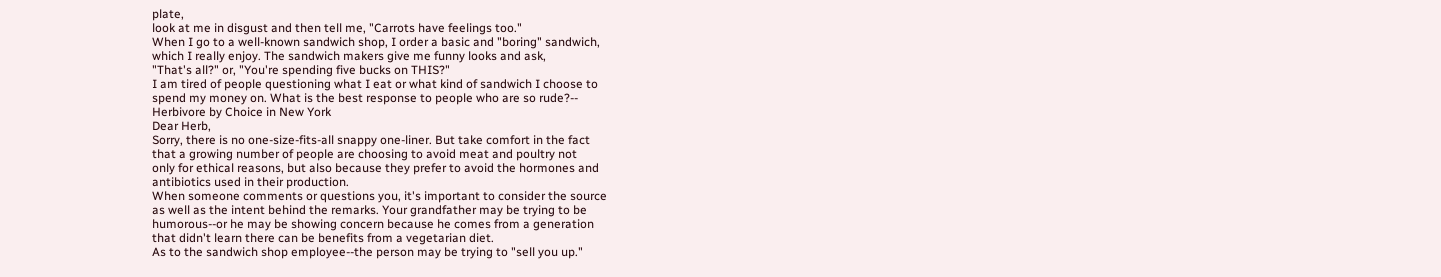plate,
look at me in disgust and then tell me, "Carrots have feelings too."
When I go to a well-known sandwich shop, I order a basic and "boring" sandwich,
which I really enjoy. The sandwich makers give me funny looks and ask,
"That's all?" or, "You're spending five bucks on THIS?"
I am tired of people questioning what I eat or what kind of sandwich I choose to
spend my money on. What is the best response to people who are so rude?--
Herbivore by Choice in New York
Dear Herb,
Sorry, there is no one-size-fits-all snappy one-liner. But take comfort in the fact
that a growing number of people are choosing to avoid meat and poultry not
only for ethical reasons, but also because they prefer to avoid the hormones and
antibiotics used in their production.
When someone comments or questions you, it's important to consider the source
as well as the intent behind the remarks. Your grandfather may be trying to be
humorous--or he may be showing concern because he comes from a generation
that didn't learn there can be benefits from a vegetarian diet.
As to the sandwich shop employee--the person may be trying to "sell you up."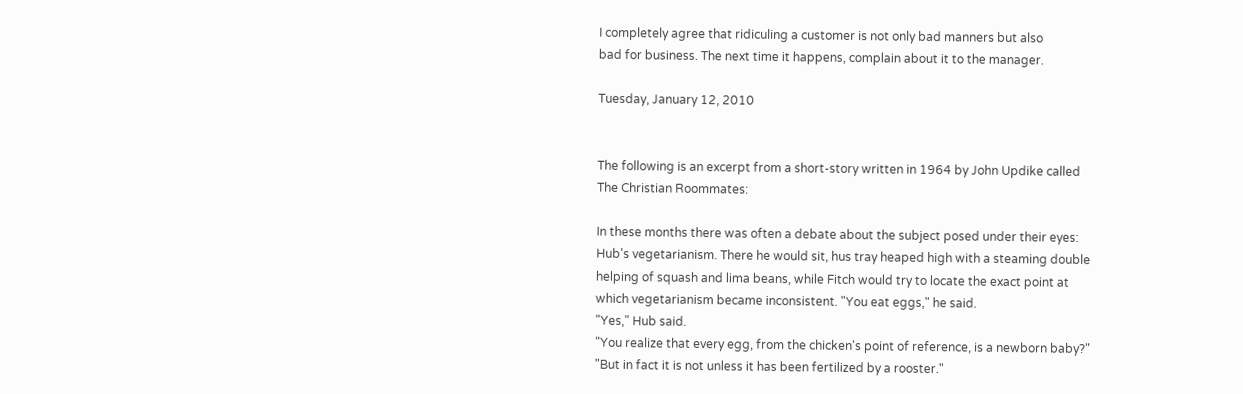I completely agree that ridiculing a customer is not only bad manners but also
bad for business. The next time it happens, complain about it to the manager.

Tuesday, January 12, 2010


The following is an excerpt from a short-story written in 1964 by John Updike called
The Christian Roommates:

In these months there was often a debate about the subject posed under their eyes:
Hub's vegetarianism. There he would sit, hus tray heaped high with a steaming double
helping of squash and lima beans, while Fitch would try to locate the exact point at
which vegetarianism became inconsistent. "You eat eggs," he said.
"Yes," Hub said.
"You realize that every egg, from the chicken's point of reference, is a newborn baby?"
"But in fact it is not unless it has been fertilized by a rooster."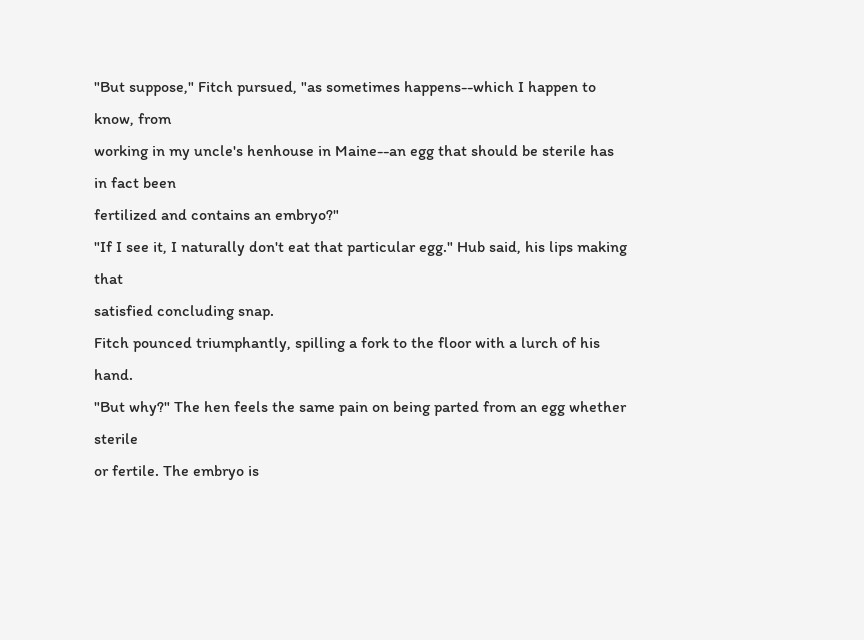"But suppose," Fitch pursued, "as sometimes happens--which I happen to know, from
working in my uncle's henhouse in Maine--an egg that should be sterile has in fact been
fertilized and contains an embryo?"
"If I see it, I naturally don't eat that particular egg." Hub said, his lips making that
satisfied concluding snap.
Fitch pounced triumphantly, spilling a fork to the floor with a lurch of his hand.
"But why?" The hen feels the same pain on being parted from an egg whether sterile
or fertile. The embryo is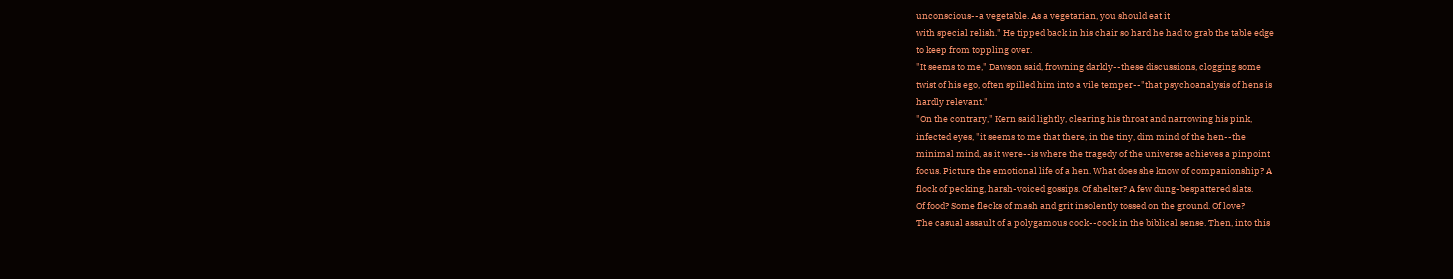unconscious--a vegetable. As a vegetarian, you should eat it
with special relish." He tipped back in his chair so hard he had to grab the table edge
to keep from toppling over.
"It seems to me," Dawson said, frowning darkly--these discussions, clogging some
twist of his ego, often spilled him into a vile temper--"that psychoanalysis of hens is
hardly relevant."
"On the contrary," Kern said lightly, clearing his throat and narrowing his pink,
infected eyes, "it seems to me that there, in the tiny, dim mind of the hen--the
minimal mind, as it were--is where the tragedy of the universe achieves a pinpoint
focus. Picture the emotional life of a hen. What does she know of companionship? A
flock of pecking, harsh-voiced gossips. Of shelter? A few dung-bespattered slats.
Of food? Some flecks of mash and grit insolently tossed on the ground. Of love?
The casual assault of a polygamous cock--cock in the biblical sense. Then, into this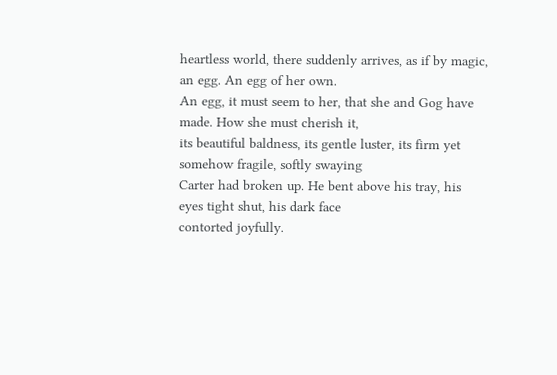heartless world, there suddenly arrives, as if by magic, an egg. An egg of her own.
An egg, it must seem to her, that she and Gog have made. How she must cherish it,
its beautiful baldness, its gentle luster, its firm yet somehow fragile, softly swaying
Carter had broken up. He bent above his tray, his eyes tight shut, his dark face
contorted joyfully.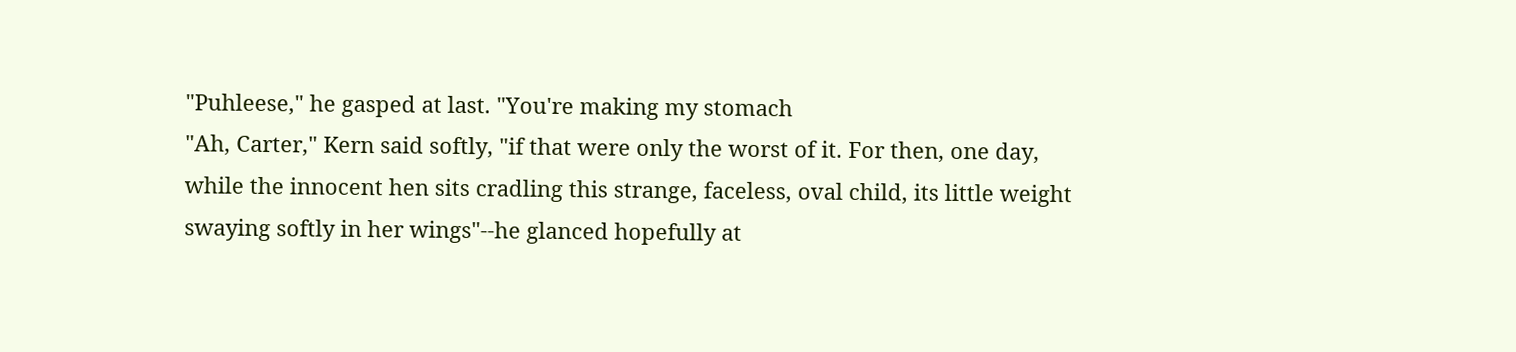"Puhleese," he gasped at last. "You're making my stomach
"Ah, Carter," Kern said softly, "if that were only the worst of it. For then, one day,
while the innocent hen sits cradling this strange, faceless, oval child, its little weight
swaying softly in her wings"--he glanced hopefully at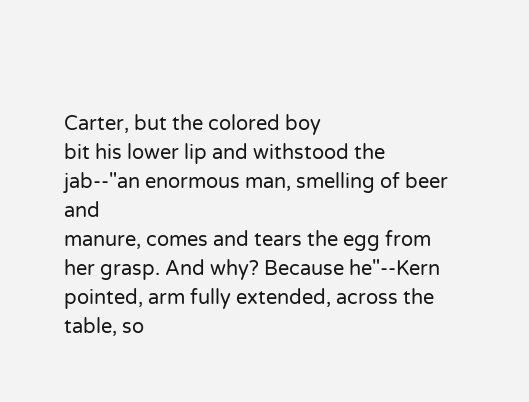Carter, but the colored boy
bit his lower lip and withstood the jab--"an enormous man, smelling of beer and
manure, comes and tears the egg from her grasp. And why? Because he"--Kern
pointed, arm fully extended, across the table, so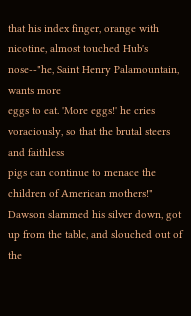that his index finger, orange with
nicotine, almost touched Hub's nose--"he, Saint Henry Palamountain, wants more
eggs to eat. 'More eggs!' he cries voraciously, so that the brutal steers and faithless
pigs can continue to menace the children of American mothers!"
Dawson slammed his silver down, got up from the table, and slouched out of the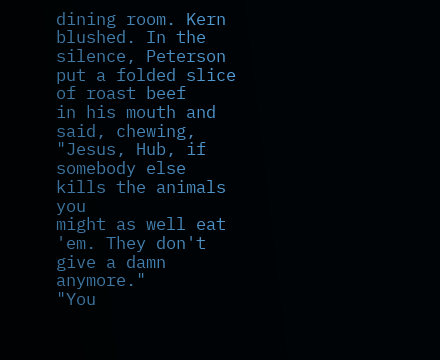dining room. Kern blushed. In the silence, Peterson put a folded slice of roast beef
in his mouth and said, chewing, "Jesus, Hub, if somebody else kills the animals you
might as well eat 'em. They don't give a damn anymore."
"You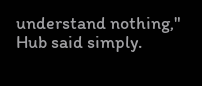understand nothing," Hub said simply.